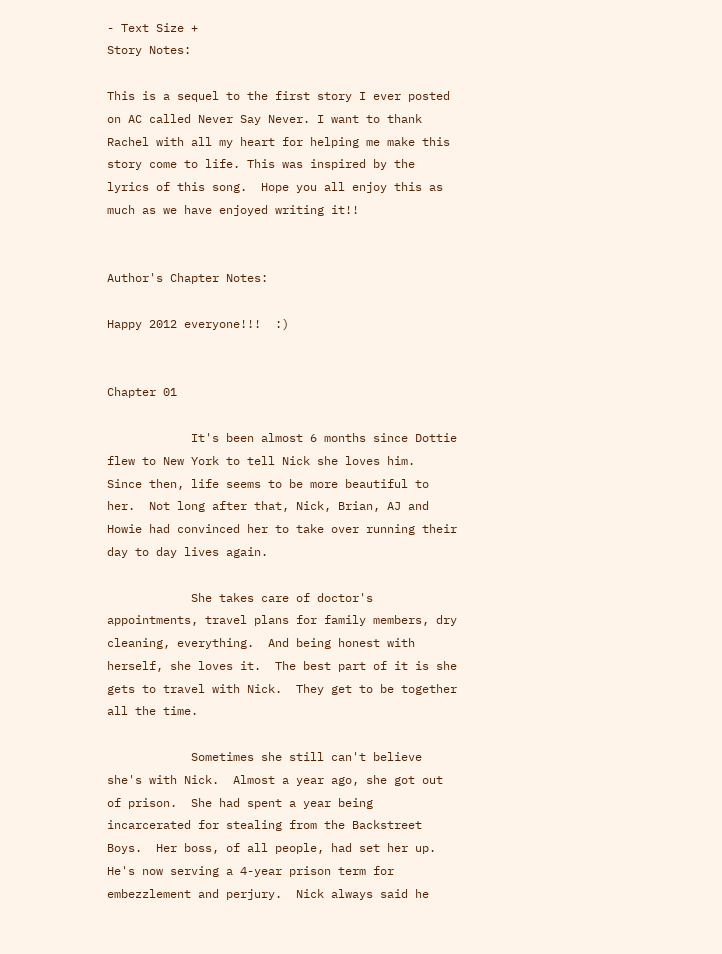- Text Size +
Story Notes:

This is a sequel to the first story I ever posted on AC called Never Say Never. I want to thank Rachel with all my heart for helping me make this story come to life. This was inspired by the lyrics of this song.  Hope you all enjoy this as much as we have enjoyed writing it!!


Author's Chapter Notes:

Happy 2012 everyone!!!  :)


Chapter 01

            It's been almost 6 months since Dottie flew to New York to tell Nick she loves him.  Since then, life seems to be more beautiful to her.  Not long after that, Nick, Brian, AJ and Howie had convinced her to take over running their day to day lives again.

            She takes care of doctor's appointments, travel plans for family members, dry cleaning, everything.  And being honest with herself, she loves it.  The best part of it is she gets to travel with Nick.  They get to be together all the time.

            Sometimes she still can't believe she's with Nick.  Almost a year ago, she got out of prison.  She had spent a year being incarcerated for stealing from the Backstreet Boys.  Her boss, of all people, had set her up.  He's now serving a 4-year prison term for embezzlement and perjury.  Nick always said he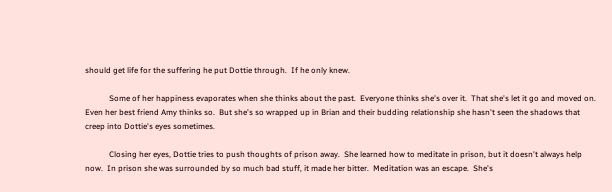should get life for the suffering he put Dottie through.  If he only knew.

            Some of her happiness evaporates when she thinks about the past.  Everyone thinks she's over it.  That she's let it go and moved on.  Even her best friend Amy thinks so.  But she's so wrapped up in Brian and their budding relationship she hasn't seen the shadows that creep into Dottie's eyes sometimes.

            Closing her eyes, Dottie tries to push thoughts of prison away.  She learned how to meditate in prison, but it doesn't always help now.  In prison she was surrounded by so much bad stuff, it made her bitter.  Meditation was an escape.  She's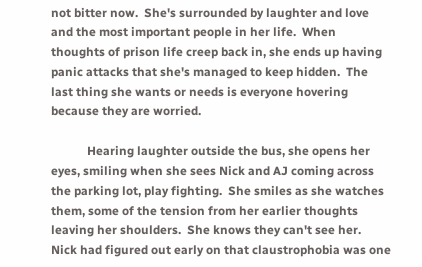not bitter now.  She's surrounded by laughter and love and the most important people in her life.  When thoughts of prison life creep back in, she ends up having panic attacks that she's managed to keep hidden.  The last thing she wants or needs is everyone hovering because they are worried.

            Hearing laughter outside the bus, she opens her eyes, smiling when she sees Nick and AJ coming across the parking lot, play fighting.  She smiles as she watches them, some of the tension from her earlier thoughts leaving her shoulders.  She knows they can't see her.  Nick had figured out early on that claustrophobia was one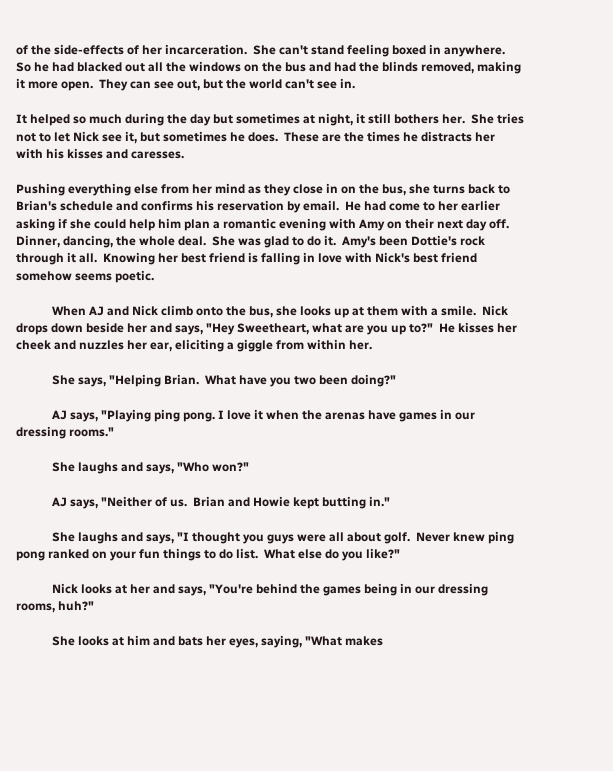of the side-effects of her incarceration.  She can't stand feeling boxed in anywhere.    So he had blacked out all the windows on the bus and had the blinds removed, making it more open.  They can see out, but the world can't see in.

It helped so much during the day but sometimes at night, it still bothers her.  She tries not to let Nick see it, but sometimes he does.  These are the times he distracts her with his kisses and caresses.

Pushing everything else from her mind as they close in on the bus, she turns back to Brian's schedule and confirms his reservation by email.  He had come to her earlier asking if she could help him plan a romantic evening with Amy on their next day off.  Dinner, dancing, the whole deal.  She was glad to do it.  Amy's been Dottie's rock through it all.  Knowing her best friend is falling in love with Nick's best friend somehow seems poetic.

            When AJ and Nick climb onto the bus, she looks up at them with a smile.  Nick drops down beside her and says, "Hey Sweetheart, what are you up to?"  He kisses her cheek and nuzzles her ear, eliciting a giggle from within her.

            She says, "Helping Brian.  What have you two been doing?"

            AJ says, "Playing ping pong. I love it when the arenas have games in our dressing rooms."

            She laughs and says, "Who won?"

            AJ says, "Neither of us.  Brian and Howie kept butting in."

            She laughs and says, "I thought you guys were all about golf.  Never knew ping pong ranked on your fun things to do list.  What else do you like?"

            Nick looks at her and says, "You're behind the games being in our dressing rooms, huh?"

            She looks at him and bats her eyes, saying, "What makes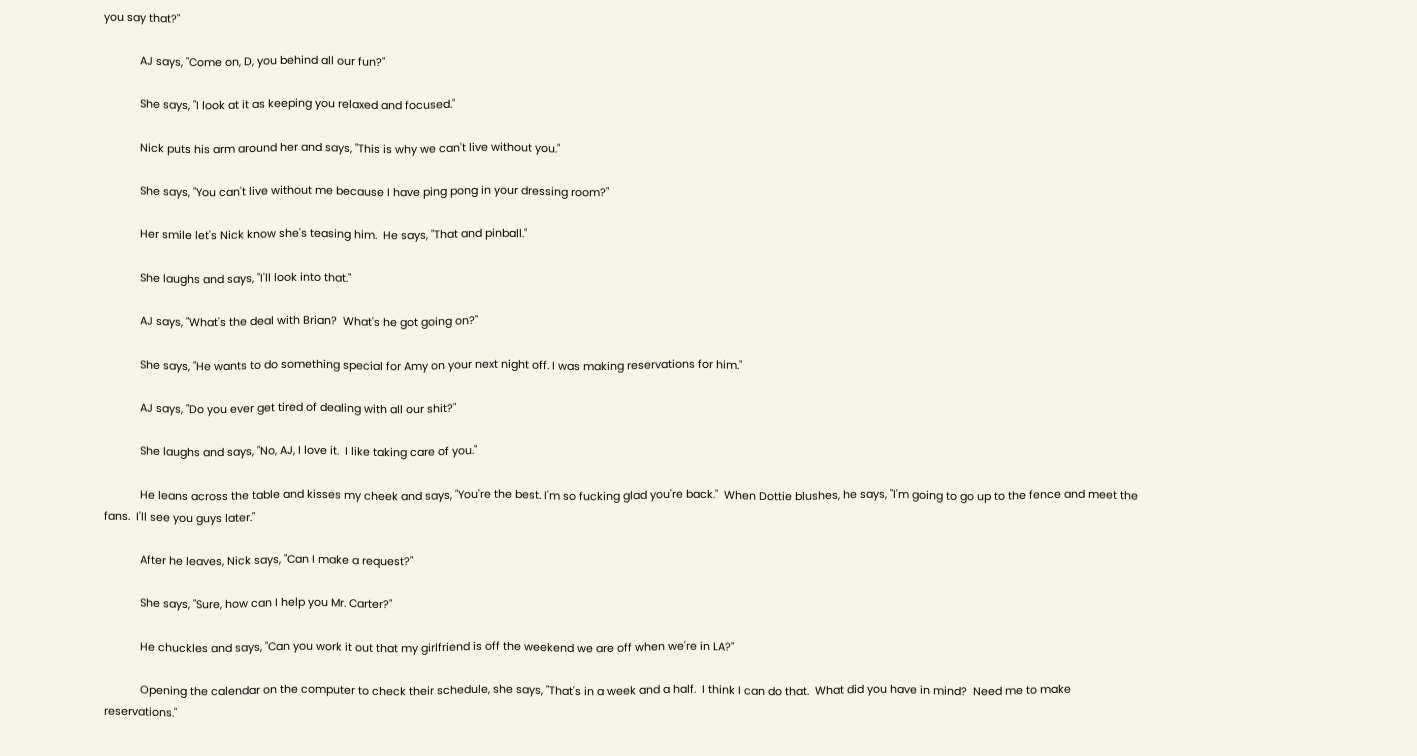you say that?"

            AJ says, "Come on, D, you behind all our fun?"

            She says, "I look at it as keeping you relaxed and focused."

            Nick puts his arm around her and says, "This is why we can't live without you."

            She says, "You can't live without me because I have ping pong in your dressing room?"

            Her smile let's Nick know she's teasing him.  He says, "That and pinball."

            She laughs and says, "I'll look into that."

            AJ says, "What's the deal with Brian?  What's he got going on?"

            She says, "He wants to do something special for Amy on your next night off. I was making reservations for him."

            AJ says, "Do you ever get tired of dealing with all our shit?"

            She laughs and says, "No, AJ, I love it.  I like taking care of you."

            He leans across the table and kisses my cheek and says, "You're the best. I'm so fucking glad you're back."  When Dottie blushes, he says, "I'm going to go up to the fence and meet the fans.  I'll see you guys later."

            After he leaves, Nick says, "Can I make a request?"

            She says, "Sure, how can I help you Mr. Carter?"

            He chuckles and says, "Can you work it out that my girlfriend is off the weekend we are off when we're in LA?"

            Opening the calendar on the computer to check their schedule, she says, "That's in a week and a half.  I think I can do that.  What did you have in mind?  Need me to make reservations."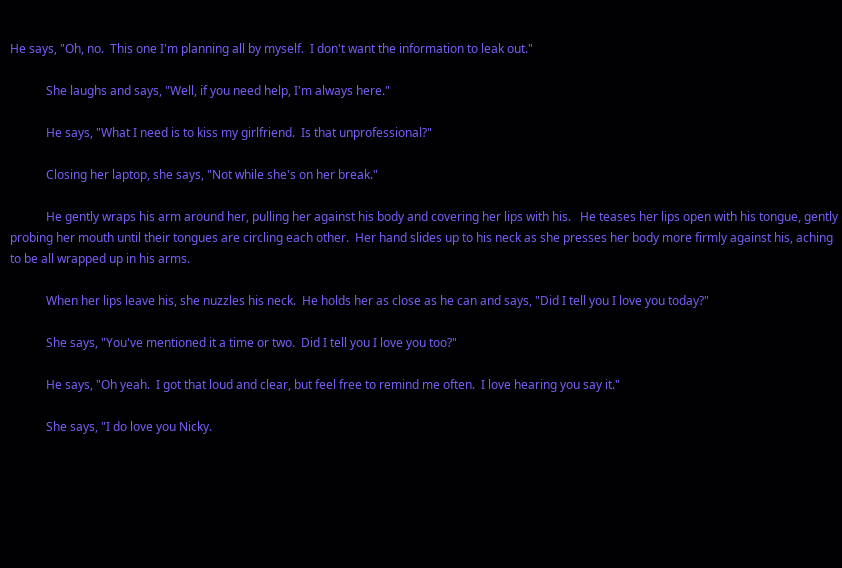He says, "Oh, no.  This one I'm planning all by myself.  I don't want the information to leak out."

            She laughs and says, "Well, if you need help, I'm always here."

            He says, "What I need is to kiss my girlfriend.  Is that unprofessional?"

            Closing her laptop, she says, "Not while she's on her break."

            He gently wraps his arm around her, pulling her against his body and covering her lips with his.   He teases her lips open with his tongue, gently probing her mouth until their tongues are circling each other.  Her hand slides up to his neck as she presses her body more firmly against his, aching to be all wrapped up in his arms.

            When her lips leave his, she nuzzles his neck.  He holds her as close as he can and says, "Did I tell you I love you today?"

            She says, "You've mentioned it a time or two.  Did I tell you I love you too?"

            He says, "Oh yeah.  I got that loud and clear, but feel free to remind me often.  I love hearing you say it."

            She says, "I do love you Nicky.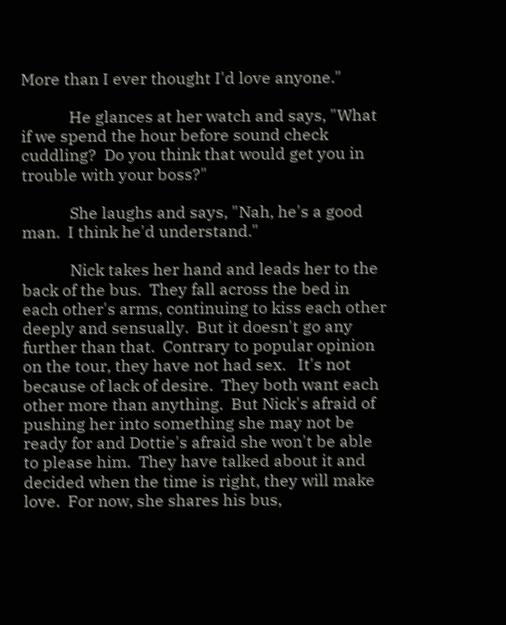More than I ever thought I'd love anyone."

            He glances at her watch and says, "What if we spend the hour before sound check cuddling?  Do you think that would get you in trouble with your boss?"

            She laughs and says, "Nah, he's a good man.  I think he'd understand."

            Nick takes her hand and leads her to the back of the bus.  They fall across the bed in each other's arms, continuing to kiss each other deeply and sensually.  But it doesn't go any further than that.  Contrary to popular opinion on the tour, they have not had sex.   It's not because of lack of desire.  They both want each other more than anything.  But Nick's afraid of pushing her into something she may not be ready for and Dottie's afraid she won't be able to please him.  They have talked about it and decided when the time is right, they will make love.  For now, she shares his bus,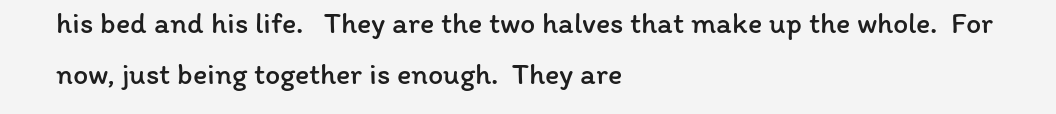his bed and his life.   They are the two halves that make up the whole.  For now, just being together is enough.  They are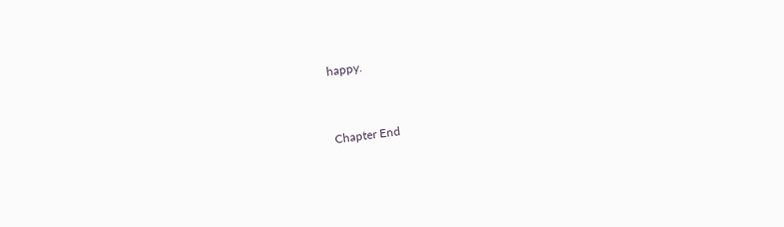happy.


Chapter End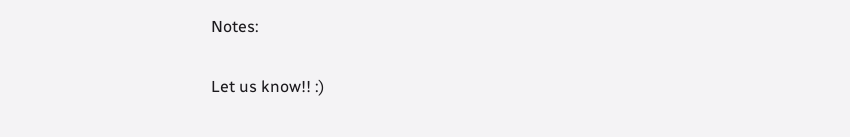Notes:

Let us know!! :)